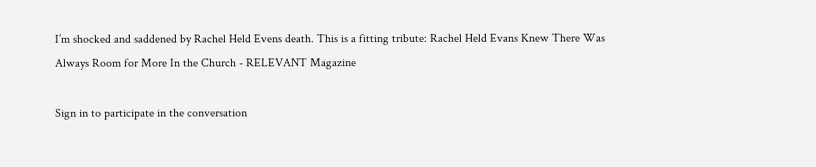I’m shocked and saddened by Rachel Held Evens death. This is a fitting tribute: Rachel Held Evans Knew There Was Always Room for More In the Church - RELEVANT Magazine

Sign in to participate in the conversation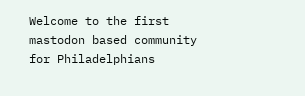Welcome to the first mastodon based community for Philadelphians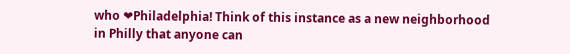who ❤Philadelphia! Think of this instance as a new neighborhood in Philly that anyone can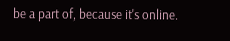be a part of, because it's online.